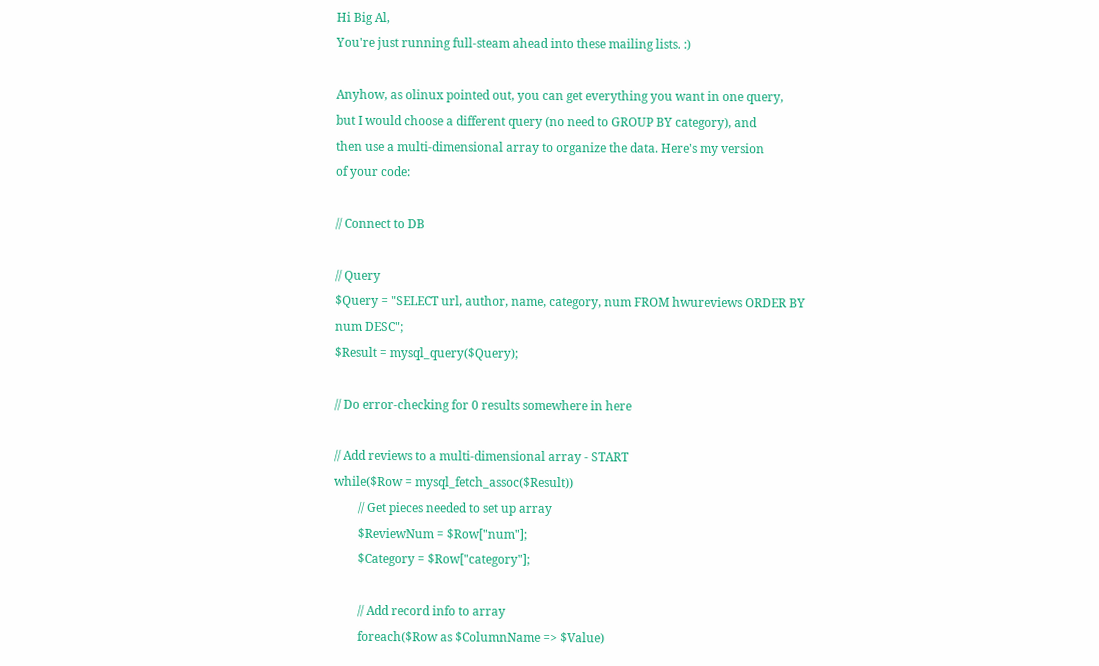Hi Big Al,
You're just running full-steam ahead into these mailing lists. :)

Anyhow, as olinux pointed out, you can get everything you want in one query,
but I would choose a different query (no need to GROUP BY category), and
then use a multi-dimensional array to organize the data. Here's my version
of your code:

// Connect to DB

// Query
$Query = "SELECT url, author, name, category, num FROM hwureviews ORDER BY
num DESC";
$Result = mysql_query($Query);

// Do error-checking for 0 results somewhere in here

// Add reviews to a multi-dimensional array - START
while($Row = mysql_fetch_assoc($Result))
        // Get pieces needed to set up array
        $ReviewNum = $Row["num"];
        $Category = $Row["category"];

        // Add record info to array
        foreach($Row as $ColumnName => $Value)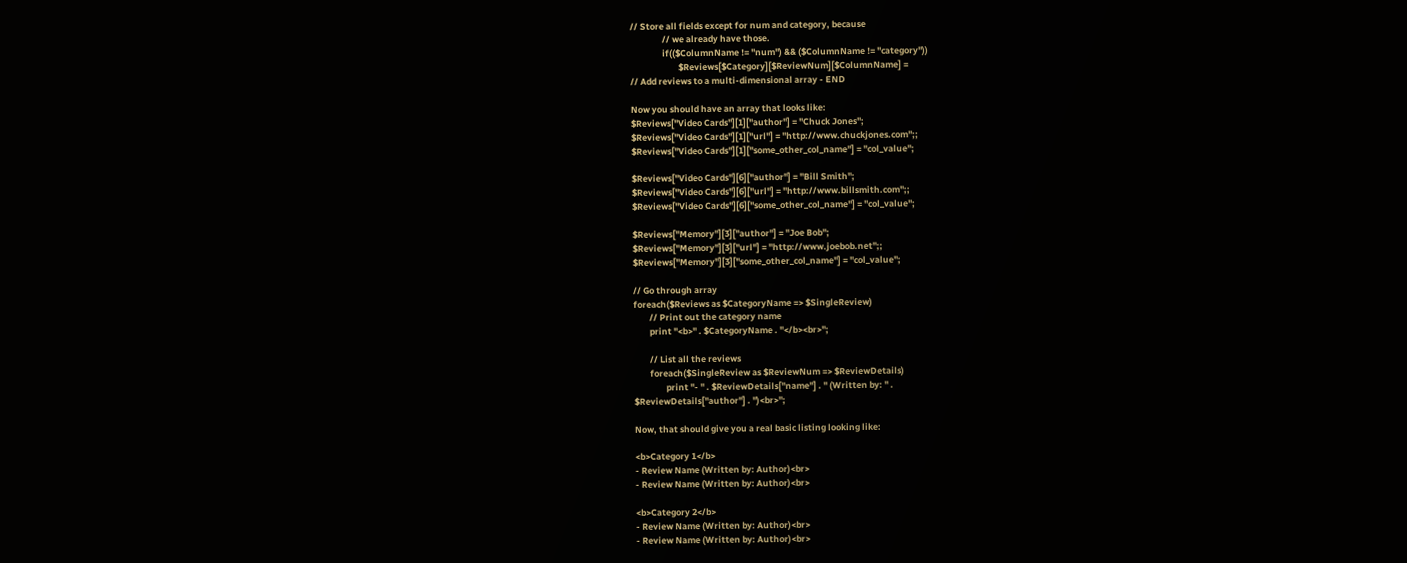// Store all fields except for num and category, because
                // we already have those.
                if(($ColumnName != "num") && ($ColumnName != "category"))
                        $Reviews[$Category][$ReviewNum][$ColumnName] =
// Add reviews to a multi-dimensional array - END

Now you should have an array that looks like:
$Reviews["Video Cards"][1]["author"] = "Chuck Jones";
$Reviews["Video Cards"][1]["url"] = "http://www.chuckjones.com";;
$Reviews["Video Cards"][1]["some_other_col_name"] = "col_value";

$Reviews["Video Cards"][6]["author"] = "Bill Smith";
$Reviews["Video Cards"][6]["url"] = "http://www.billsmith.com";;
$Reviews["Video Cards"][6]["some_other_col_name"] = "col_value";

$Reviews["Memory"][3]["author"] = "Joe Bob";
$Reviews["Memory"][3]["url"] = "http://www.joebob.net";;
$Reviews["Memory"][3]["some_other_col_name"] = "col_value";

// Go through array
foreach($Reviews as $CategoryName => $SingleReview)
        // Print out the category name
        print "<b>" . $CategoryName . "</b><br>";

        // List all the reviews
        foreach($SingleReview as $ReviewNum => $ReviewDetails)
                print "- " . $ReviewDetails["name"] . " (Written by: " .
$ReviewDetails["author"] . ")<br>";

Now, that should give you a real basic listing looking like:

<b>Category 1</b>
- Review Name (Written by: Author)<br>
- Review Name (Written by: Author)<br>

<b>Category 2</b>
- Review Name (Written by: Author)<br>
- Review Name (Written by: Author)<br>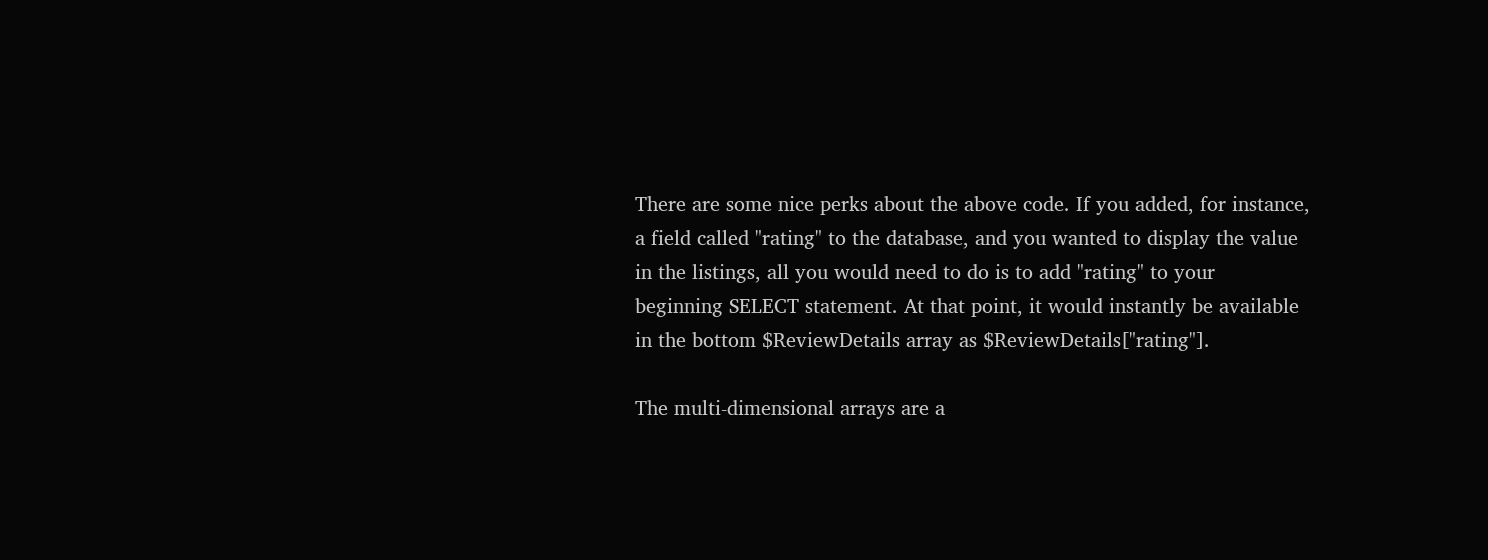There are some nice perks about the above code. If you added, for instance,
a field called "rating" to the database, and you wanted to display the value
in the listings, all you would need to do is to add "rating" to your
beginning SELECT statement. At that point, it would instantly be available
in the bottom $ReviewDetails array as $ReviewDetails["rating"].

The multi-dimensional arrays are a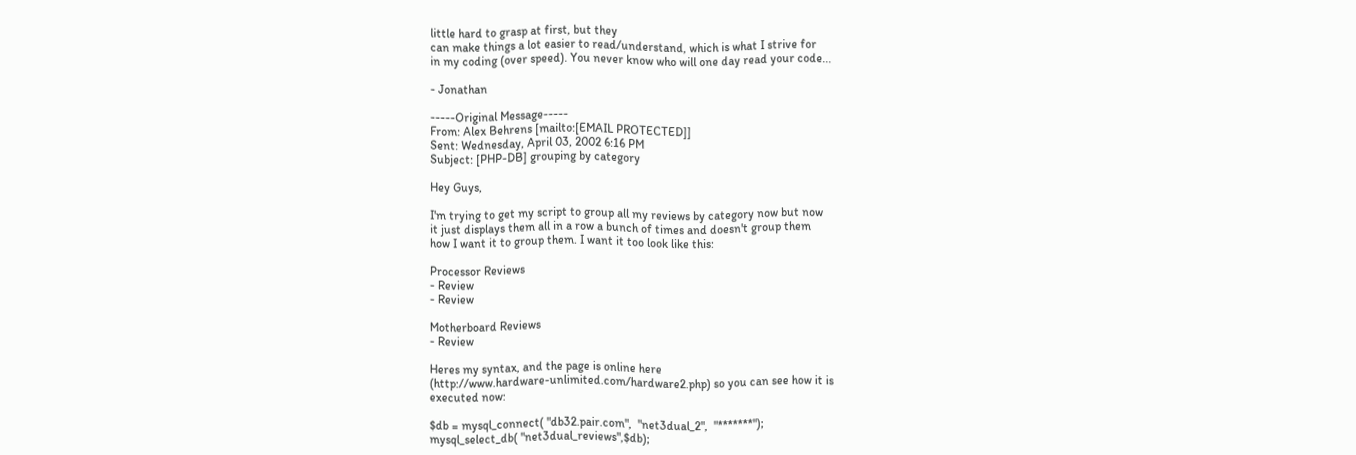little hard to grasp at first, but they
can make things a lot easier to read/understand, which is what I strive for
in my coding (over speed). You never know who will one day read your code...

- Jonathan

-----Original Message-----
From: Alex Behrens [mailto:[EMAIL PROTECTED]]
Sent: Wednesday, April 03, 2002 6:16 PM
Subject: [PHP-DB] grouping by category

Hey Guys,

I'm trying to get my script to group all my reviews by category now but now
it just displays them all in a row a bunch of times and doesn't group them
how I want it to group them. I want it too look like this:

Processor Reviews
- Review
- Review

Motherboard Reviews
- Review

Heres my syntax, and the page is online here
(http://www.hardware-unlimited.com/hardware2.php) so you can see how it is
executed now:

$db = mysql_connect( "db32.pair.com",  "net3dual_2",  "*******");
mysql_select_db( "net3dual_reviews",$db);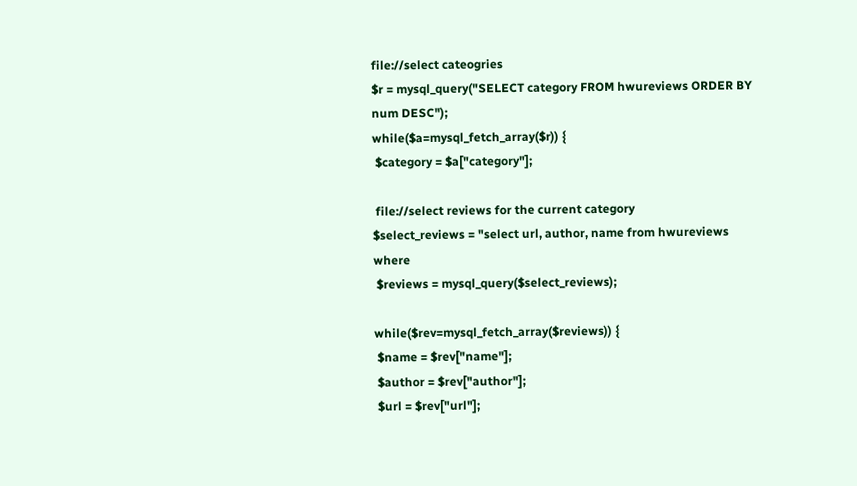file://select cateogries
$r = mysql_query("SELECT category FROM hwureviews ORDER BY num DESC");
while($a=mysql_fetch_array($r)) {
 $category = $a["category"];

 file://select reviews for the current category
$select_reviews = "select url, author, name from hwureviews where
 $reviews = mysql_query($select_reviews);

while($rev=mysql_fetch_array($reviews)) {
 $name = $rev["name"];
 $author = $rev["author"];
 $url = $rev["url"];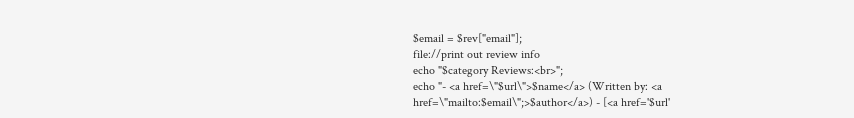$email = $rev["email"];
file://print out review info
echo "$category Reviews:<br>";
echo "- <a href=\"$url\">$name</a> (Written by: <a
href=\"mailto:$email\";>$author</a>) - [<a href='$url'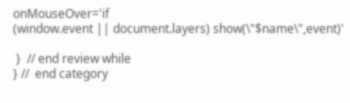onMouseOver='if
(window.event || document.layers) show(\"$name\",event)'

 }  // end review while
} //  end category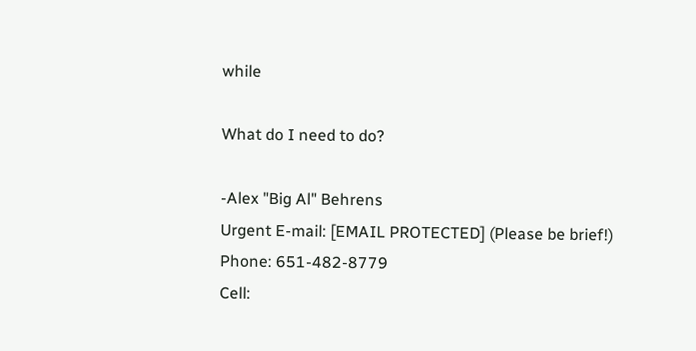while

What do I need to do?

-Alex "Big Al" Behrens
Urgent E-mail: [EMAIL PROTECTED] (Please be brief!)
Phone: 651-482-8779
Cell: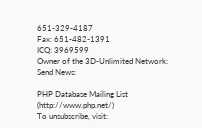651-329-4187
Fax: 651-482-1391
ICQ: 3969599
Owner of the 3D-Unlimited Network:
Send News:

PHP Database Mailing List (http://www.php.net/)
To unsubscribe, visit: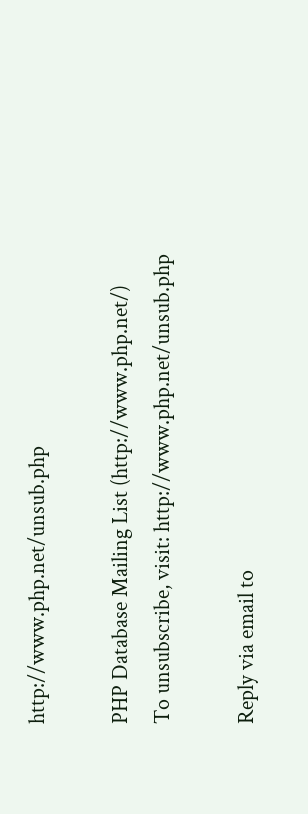http://www.php.net/unsub.php

PHP Database Mailing List (http://www.php.net/)
To unsubscribe, visit: http://www.php.net/unsub.php

Reply via email to